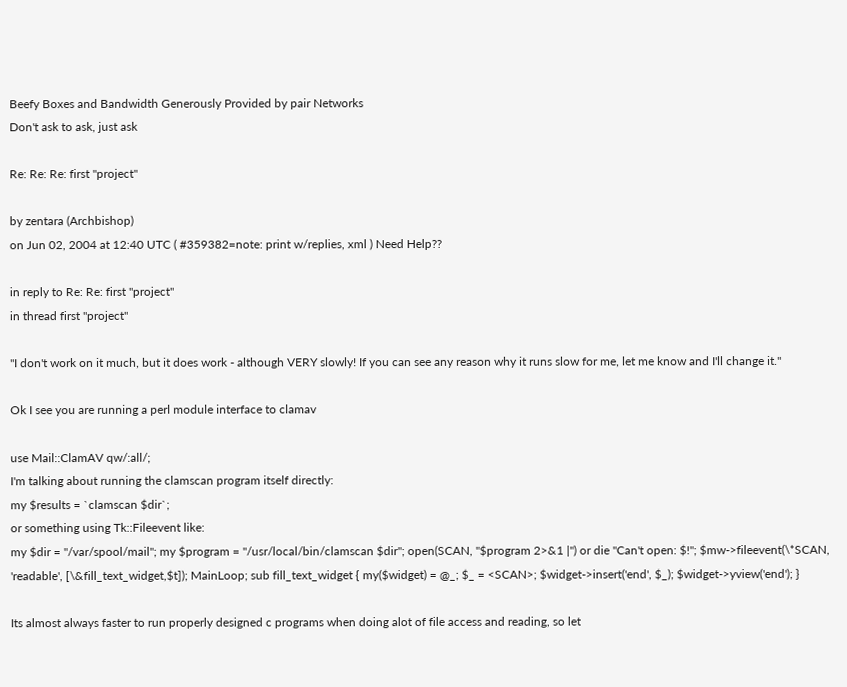Beefy Boxes and Bandwidth Generously Provided by pair Networks
Don't ask to ask, just ask

Re: Re: Re: first "project"

by zentara (Archbishop)
on Jun 02, 2004 at 12:40 UTC ( #359382=note: print w/replies, xml ) Need Help??

in reply to Re: Re: first "project"
in thread first "project"

"I don't work on it much, but it does work - although VERY slowly! If you can see any reason why it runs slow for me, let me know and I'll change it."

Ok I see you are running a perl module interface to clamav

use Mail::ClamAV qw/:all/;
I'm talking about running the clamscan program itself directly:
my $results = `clamscan $dir`;
or something using Tk::Fileevent like:
my $dir = "/var/spool/mail"; my $program = "/usr/local/bin/clamscan $dir"; open(SCAN, "$program 2>&1 |") or die "Can't open: $!"; $mw->fileevent(\*SCAN, 'readable', [\&fill_text_widget,$t]); MainLoop; sub fill_text_widget { my($widget) = @_; $_ = <SCAN>; $widget->insert('end', $_); $widget->yview('end'); }

Its almost always faster to run properly designed c programs when doing alot of file access and reading, so let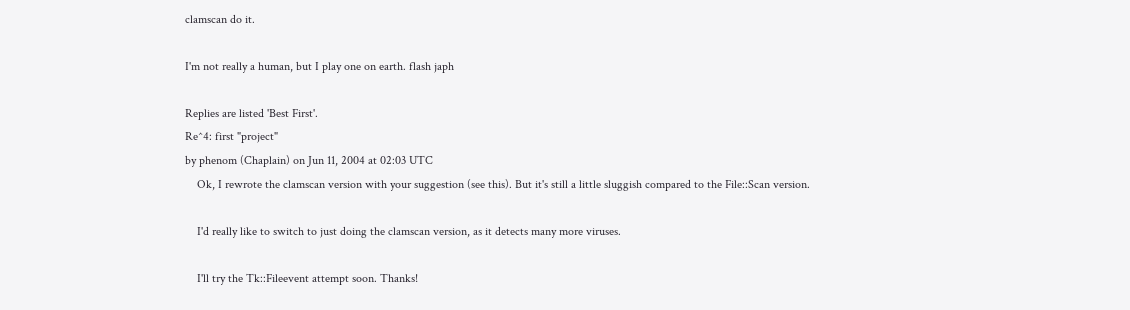clamscan do it.

I'm not really a human, but I play one on earth. flash japh

Replies are listed 'Best First'.
Re^4: first "project"
by phenom (Chaplain) on Jun 11, 2004 at 02:03 UTC
    Ok, I rewrote the clamscan version with your suggestion (see this). But it's still a little sluggish compared to the File::Scan version.

    I'd really like to switch to just doing the clamscan version, as it detects many more viruses.

    I'll try the Tk::Fileevent attempt soon. Thanks!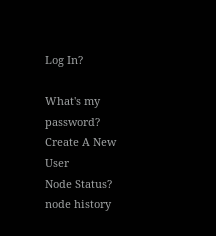Log In?

What's my password?
Create A New User
Node Status?
node history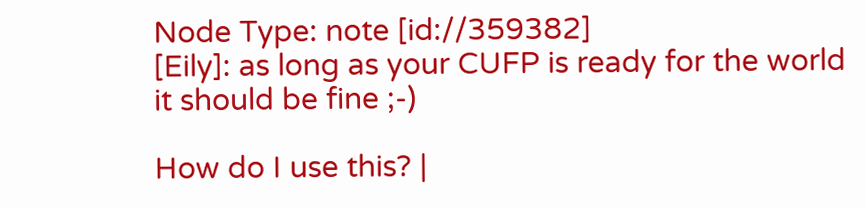Node Type: note [id://359382]
[Eily]: as long as your CUFP is ready for the world it should be fine ;-)

How do I use this? |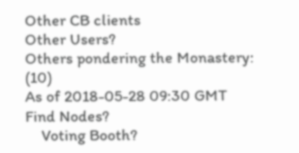Other CB clients
Other Users?
Others pondering the Monastery: (10)
As of 2018-05-28 09:30 GMT
Find Nodes?
    Voting Booth?